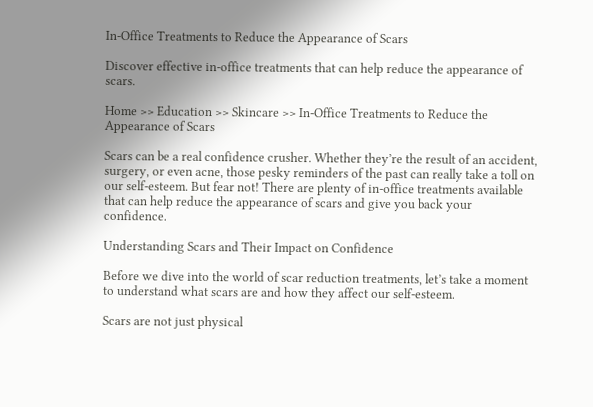In-Office Treatments to Reduce the Appearance of Scars

Discover effective in-office treatments that can help reduce the appearance of scars.

Home >> Education >> Skincare >> In-Office Treatments to Reduce the Appearance of Scars

Scars can be a real confidence crusher. Whether they’re the result of an accident, surgery, or even acne, those pesky reminders of the past can really take a toll on our self-esteem. But fear not! There are plenty of in-office treatments available that can help reduce the appearance of scars and give you back your confidence.

Understanding Scars and Their Impact on Confidence

Before we dive into the world of scar reduction treatments, let’s take a moment to understand what scars are and how they affect our self-esteem.

Scars are not just physical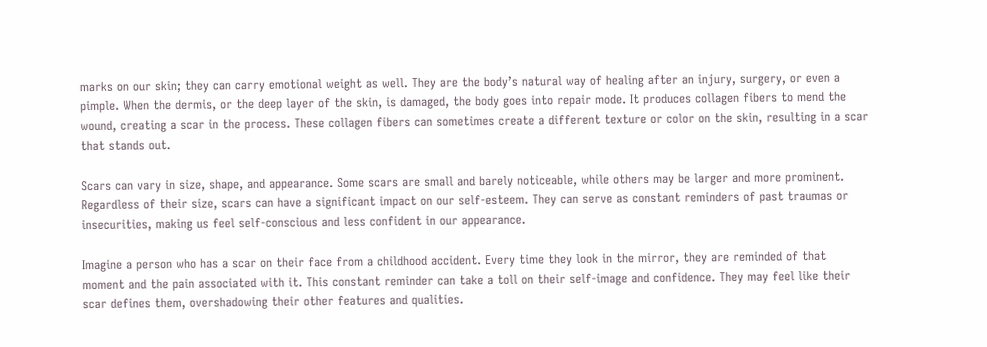marks on our skin; they can carry emotional weight as well. They are the body’s natural way of healing after an injury, surgery, or even a pimple. When the dermis, or the deep layer of the skin, is damaged, the body goes into repair mode. It produces collagen fibers to mend the wound, creating a scar in the process. These collagen fibers can sometimes create a different texture or color on the skin, resulting in a scar that stands out.

Scars can vary in size, shape, and appearance. Some scars are small and barely noticeable, while others may be larger and more prominent. Regardless of their size, scars can have a significant impact on our self-esteem. They can serve as constant reminders of past traumas or insecurities, making us feel self-conscious and less confident in our appearance.

Imagine a person who has a scar on their face from a childhood accident. Every time they look in the mirror, they are reminded of that moment and the pain associated with it. This constant reminder can take a toll on their self-image and confidence. They may feel like their scar defines them, overshadowing their other features and qualities.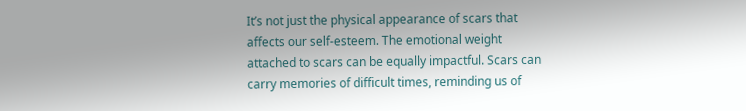It’s not just the physical appearance of scars that affects our self-esteem. The emotional weight attached to scars can be equally impactful. Scars can carry memories of difficult times, reminding us of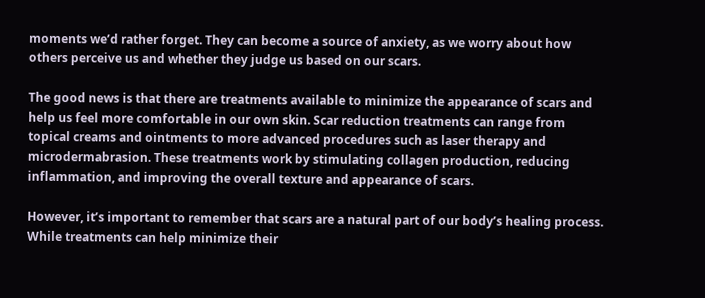moments we’d rather forget. They can become a source of anxiety, as we worry about how others perceive us and whether they judge us based on our scars.

The good news is that there are treatments available to minimize the appearance of scars and help us feel more comfortable in our own skin. Scar reduction treatments can range from topical creams and ointments to more advanced procedures such as laser therapy and microdermabrasion. These treatments work by stimulating collagen production, reducing inflammation, and improving the overall texture and appearance of scars.

However, it’s important to remember that scars are a natural part of our body’s healing process. While treatments can help minimize their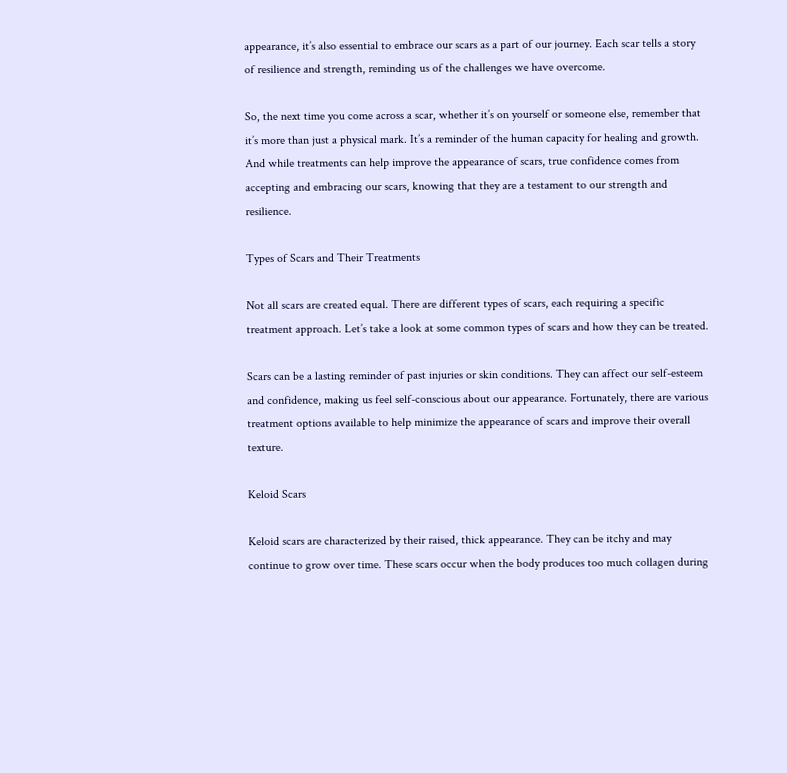appearance, it’s also essential to embrace our scars as a part of our journey. Each scar tells a story of resilience and strength, reminding us of the challenges we have overcome.

So, the next time you come across a scar, whether it’s on yourself or someone else, remember that it’s more than just a physical mark. It’s a reminder of the human capacity for healing and growth. And while treatments can help improve the appearance of scars, true confidence comes from accepting and embracing our scars, knowing that they are a testament to our strength and resilience.

Types of Scars and Their Treatments

Not all scars are created equal. There are different types of scars, each requiring a specific treatment approach. Let’s take a look at some common types of scars and how they can be treated.

Scars can be a lasting reminder of past injuries or skin conditions. They can affect our self-esteem and confidence, making us feel self-conscious about our appearance. Fortunately, there are various treatment options available to help minimize the appearance of scars and improve their overall texture.

Keloid Scars

Keloid scars are characterized by their raised, thick appearance. They can be itchy and may continue to grow over time. These scars occur when the body produces too much collagen during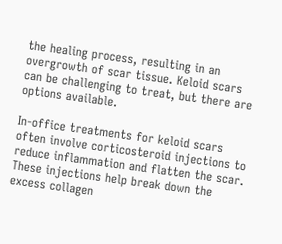the healing process, resulting in an overgrowth of scar tissue. Keloid scars can be challenging to treat, but there are options available.

In-office treatments for keloid scars often involve corticosteroid injections to reduce inflammation and flatten the scar. These injections help break down the excess collagen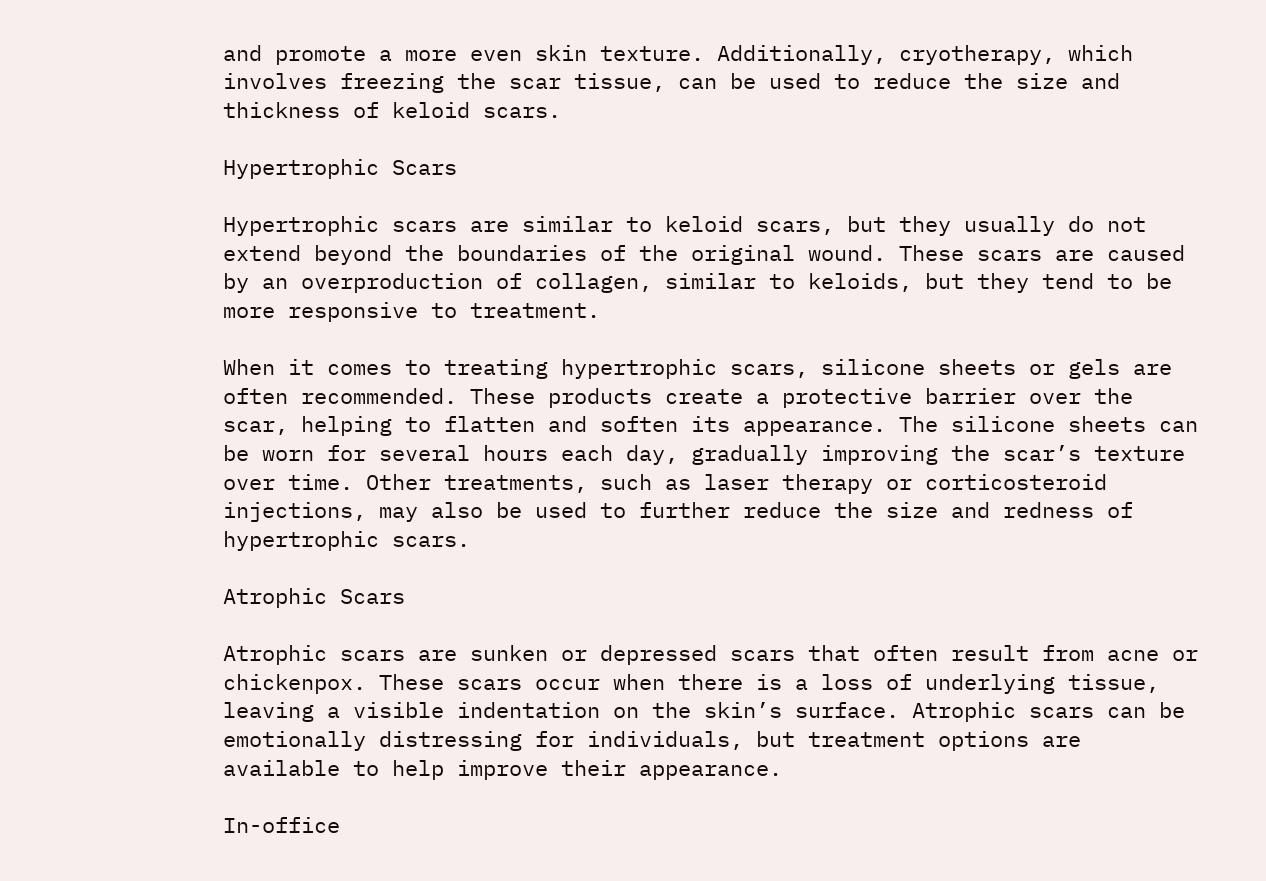and promote a more even skin texture. Additionally, cryotherapy, which involves freezing the scar tissue, can be used to reduce the size and thickness of keloid scars.

Hypertrophic Scars

Hypertrophic scars are similar to keloid scars, but they usually do not extend beyond the boundaries of the original wound. These scars are caused by an overproduction of collagen, similar to keloids, but they tend to be more responsive to treatment.

When it comes to treating hypertrophic scars, silicone sheets or gels are often recommended. These products create a protective barrier over the scar, helping to flatten and soften its appearance. The silicone sheets can be worn for several hours each day, gradually improving the scar’s texture over time. Other treatments, such as laser therapy or corticosteroid injections, may also be used to further reduce the size and redness of hypertrophic scars.

Atrophic Scars

Atrophic scars are sunken or depressed scars that often result from acne or chickenpox. These scars occur when there is a loss of underlying tissue, leaving a visible indentation on the skin’s surface. Atrophic scars can be emotionally distressing for individuals, but treatment options are available to help improve their appearance.

In-office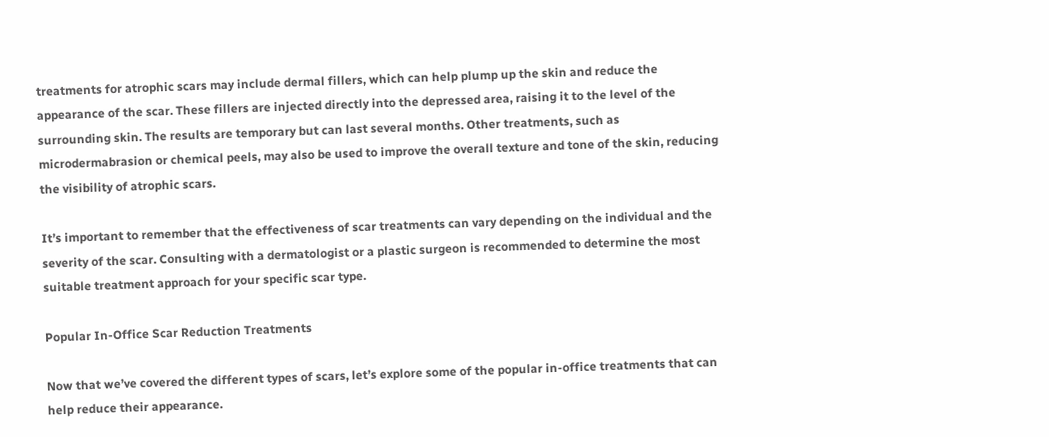treatments for atrophic scars may include dermal fillers, which can help plump up the skin and reduce the appearance of the scar. These fillers are injected directly into the depressed area, raising it to the level of the surrounding skin. The results are temporary but can last several months. Other treatments, such as microdermabrasion or chemical peels, may also be used to improve the overall texture and tone of the skin, reducing the visibility of atrophic scars.

It’s important to remember that the effectiveness of scar treatments can vary depending on the individual and the severity of the scar. Consulting with a dermatologist or a plastic surgeon is recommended to determine the most suitable treatment approach for your specific scar type.

Popular In-Office Scar Reduction Treatments

Now that we’ve covered the different types of scars, let’s explore some of the popular in-office treatments that can help reduce their appearance.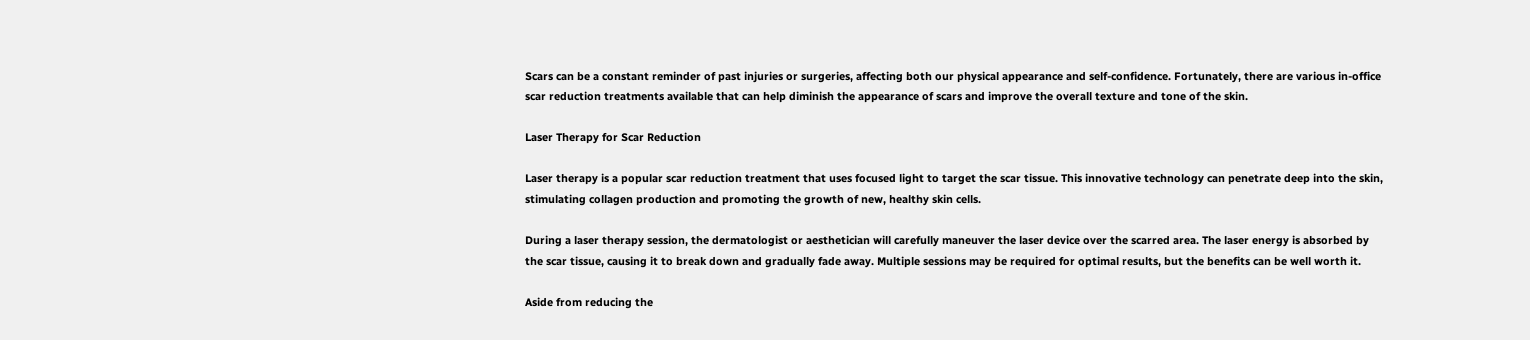Scars can be a constant reminder of past injuries or surgeries, affecting both our physical appearance and self-confidence. Fortunately, there are various in-office scar reduction treatments available that can help diminish the appearance of scars and improve the overall texture and tone of the skin.

Laser Therapy for Scar Reduction

Laser therapy is a popular scar reduction treatment that uses focused light to target the scar tissue. This innovative technology can penetrate deep into the skin, stimulating collagen production and promoting the growth of new, healthy skin cells.

During a laser therapy session, the dermatologist or aesthetician will carefully maneuver the laser device over the scarred area. The laser energy is absorbed by the scar tissue, causing it to break down and gradually fade away. Multiple sessions may be required for optimal results, but the benefits can be well worth it.

Aside from reducing the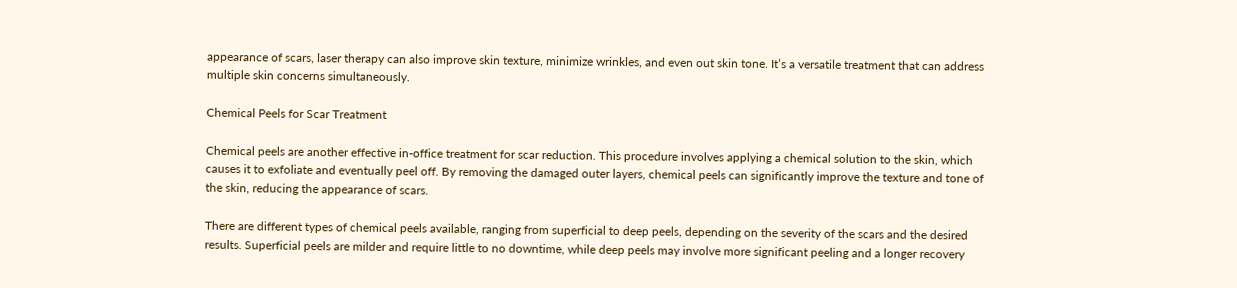appearance of scars, laser therapy can also improve skin texture, minimize wrinkles, and even out skin tone. It’s a versatile treatment that can address multiple skin concerns simultaneously.

Chemical Peels for Scar Treatment

Chemical peels are another effective in-office treatment for scar reduction. This procedure involves applying a chemical solution to the skin, which causes it to exfoliate and eventually peel off. By removing the damaged outer layers, chemical peels can significantly improve the texture and tone of the skin, reducing the appearance of scars.

There are different types of chemical peels available, ranging from superficial to deep peels, depending on the severity of the scars and the desired results. Superficial peels are milder and require little to no downtime, while deep peels may involve more significant peeling and a longer recovery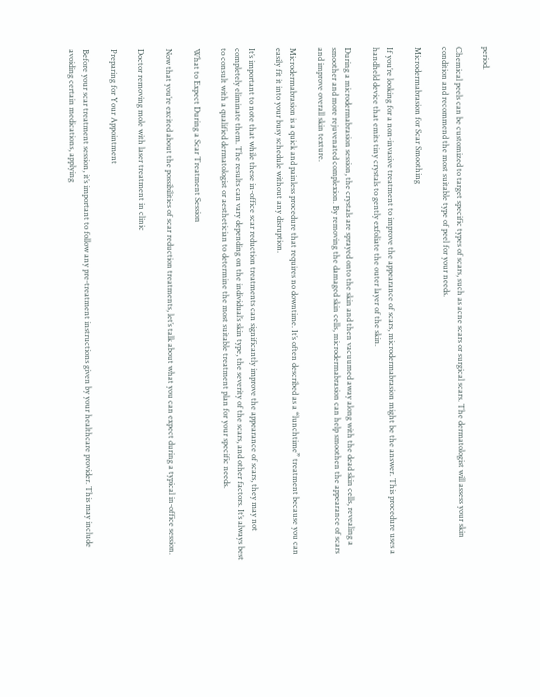period.

Chemical peels can be customized to target specific types of scars, such as acne scars or surgical scars. The dermatologist will assess your skin condition and recommend the most suitable type of peel for your needs.

Microdermabrasion for Scar Smoothing

If you’re looking for a non-invasive treatment to improve the appearance of scars, microdermabrasion might be the answer. This procedure uses a handheld device that emits tiny crystals to gently exfoliate the outer layer of the skin.

During a microdermabrasion session, the crystals are sprayed onto the skin and then vacuumed away along with the dead skin cells, revealing a smoother and more rejuvenated complexion. By removing the damaged skin cells, microdermabrasion can help smoothen the appearance of scars and improve overall skin texture.

Microdermabrasion is a quick and painless procedure that requires no downtime. It’s often described as a “lunchtime” treatment because you can easily fit it into your busy schedule without any disruption.

It’s important to note that while these in-office scar reduction treatments can significantly improve the appearance of scars, they may not completely eliminate them. The results can vary depending on the individual’s skin type, the severity of the scars, and other factors. It’s always best to consult with a qualified dermatologist or aesthetician to determine the most suitable treatment plan for your specific needs.

What to Expect During a Scar Treatment Session

Now that you’re excited about the possibilities of scar reduction treatments, let’s talk about what you can expect during a typical in-office session.

Doctor removing mole with laser treatment in clinic

Preparing for Your Appointment

Before your scar treatment session, it’s important to follow any pre-treatment instructions given by your healthcare provider. This may include avoiding certain medications, applying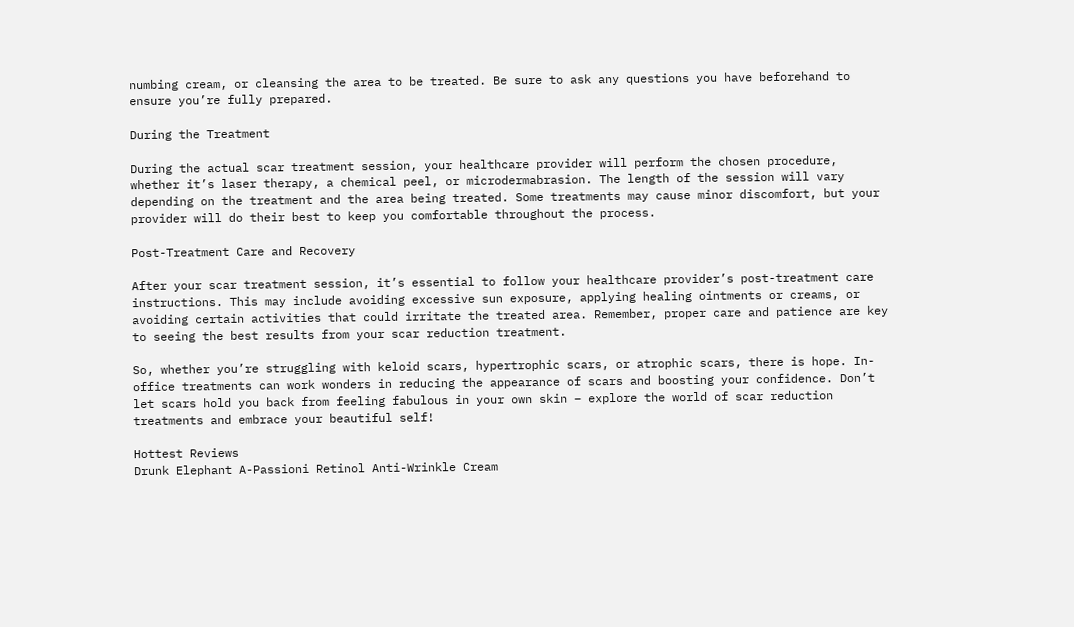numbing cream, or cleansing the area to be treated. Be sure to ask any questions you have beforehand to ensure you’re fully prepared.

During the Treatment

During the actual scar treatment session, your healthcare provider will perform the chosen procedure, whether it’s laser therapy, a chemical peel, or microdermabrasion. The length of the session will vary depending on the treatment and the area being treated. Some treatments may cause minor discomfort, but your provider will do their best to keep you comfortable throughout the process.

Post-Treatment Care and Recovery

After your scar treatment session, it’s essential to follow your healthcare provider’s post-treatment care instructions. This may include avoiding excessive sun exposure, applying healing ointments or creams, or avoiding certain activities that could irritate the treated area. Remember, proper care and patience are key to seeing the best results from your scar reduction treatment.

So, whether you’re struggling with keloid scars, hypertrophic scars, or atrophic scars, there is hope. In-office treatments can work wonders in reducing the appearance of scars and boosting your confidence. Don’t let scars hold you back from feeling fabulous in your own skin – explore the world of scar reduction treatments and embrace your beautiful self!

Hottest Reviews
Drunk Elephant A-Passioni Retinol Anti-Wrinkle Cream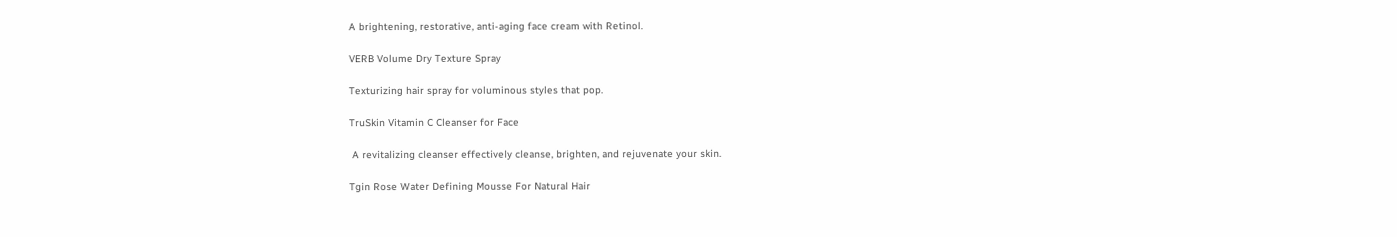A brightening, restorative, anti-aging face cream with Retinol.

VERB Volume Dry Texture Spray

Texturizing hair spray for voluminous styles that pop.

TruSkin Vitamin C Cleanser for Face

 A revitalizing cleanser effectively cleanse, brighten, and rejuvenate your skin.

Tgin Rose Water Defining Mousse For Natural Hair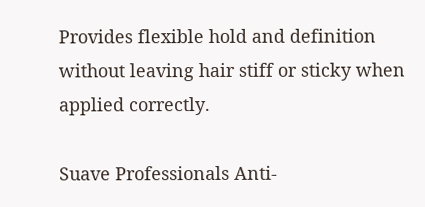Provides flexible hold and definition without leaving hair stiff or sticky when applied correctly.

Suave Professionals Anti-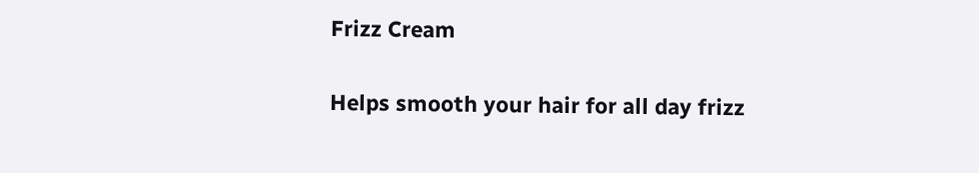Frizz Cream

Helps smooth your hair for all day frizz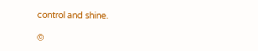control and shine.

©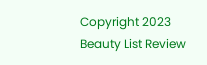Copyright 2023 Beauty List Review